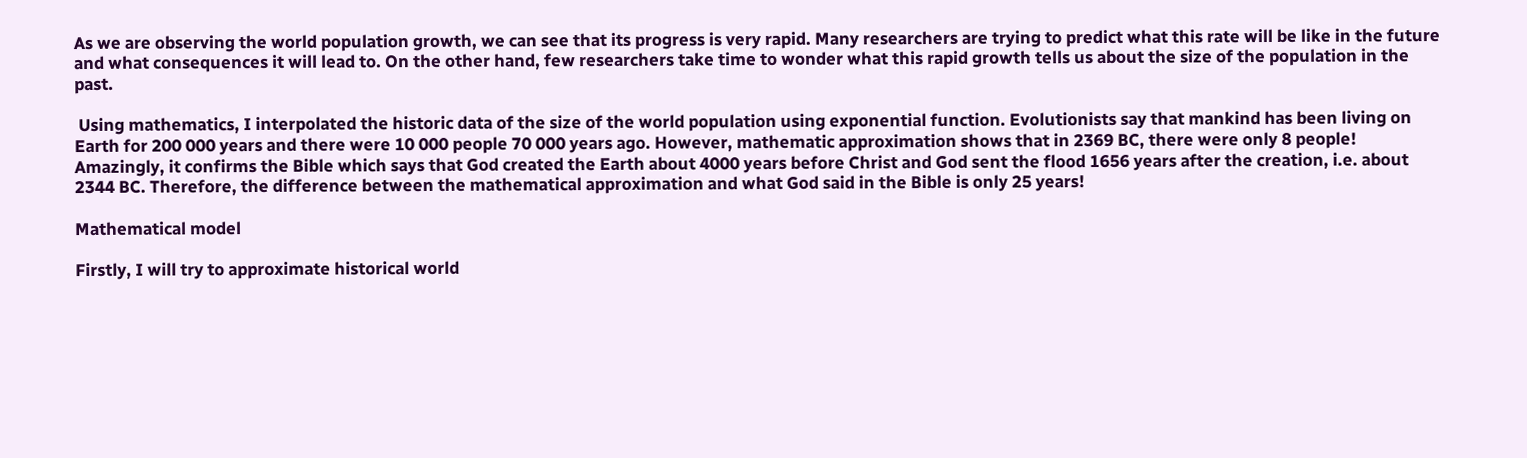As we are observing the world population growth, we can see that its progress is very rapid. Many researchers are trying to predict what this rate will be like in the future and what consequences it will lead to. On the other hand, few researchers take time to wonder what this rapid growth tells us about the size of the population in the past.

 Using mathematics, I interpolated the historic data of the size of the world population using exponential function. Evolutionists say that mankind has been living on Earth for 200 000 years and there were 10 000 people 70 000 years ago. However, mathematic approximation shows that in 2369 BC, there were only 8 people! Amazingly, it confirms the Bible which says that God created the Earth about 4000 years before Christ and God sent the flood 1656 years after the creation, i.e. about 2344 BC. Therefore, the difference between the mathematical approximation and what God said in the Bible is only 25 years!

Mathematical model

Firstly, I will try to approximate historical world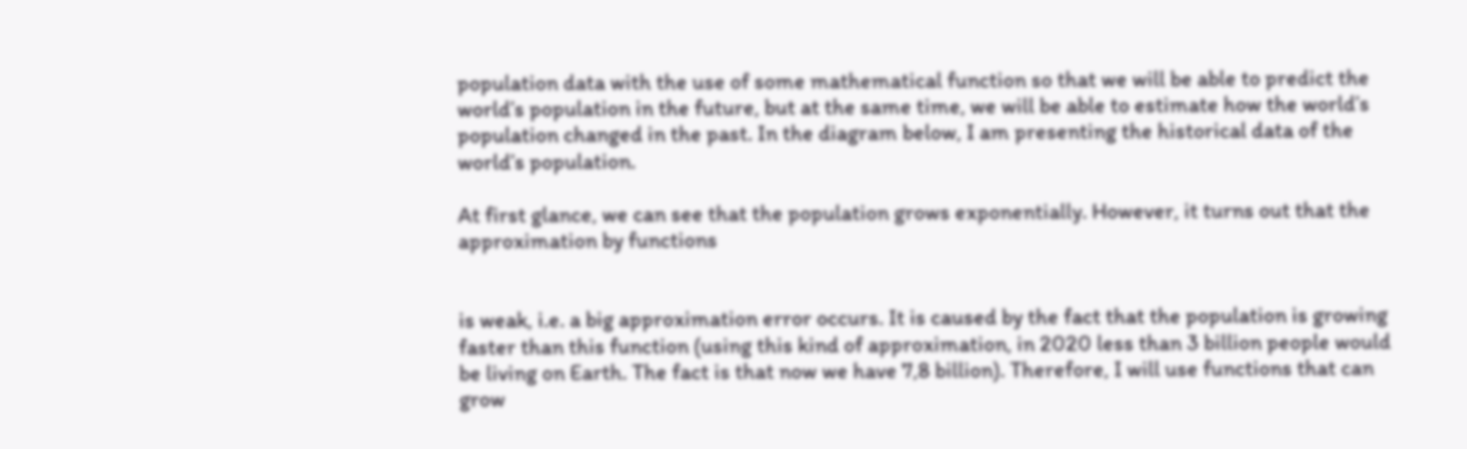population data with the use of some mathematical function so that we will be able to predict the world’s population in the future, but at the same time, we will be able to estimate how the world’s population changed in the past. In the diagram below, I am presenting the historical data of the world’s population.

At first glance, we can see that the population grows exponentially. However, it turns out that the approximation by functions


is weak, i.e. a big approximation error occurs. It is caused by the fact that the population is growing faster than this function (using this kind of approximation, in 2020 less than 3 billion people would be living on Earth. The fact is that now we have 7,8 billion). Therefore, I will use functions that can grow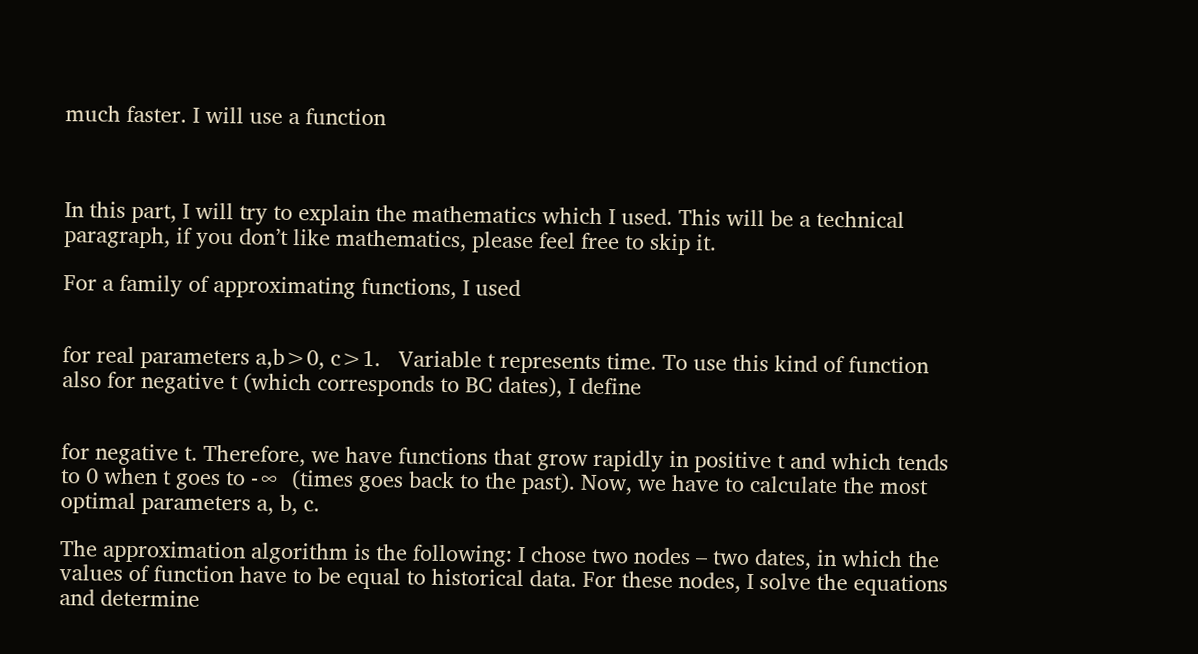much faster. I will use a function



In this part, I will try to explain the mathematics which I used. This will be a technical paragraph, if you don’t like mathematics, please feel free to skip it.

For a family of approximating functions, I used


for real parameters a,b>0, c>1.   Variable t represents time. To use this kind of function also for negative t (which corresponds to BC dates), I define


for negative t. Therefore, we have functions that grow rapidly in positive t and which tends to 0 when t goes to -∞  (times goes back to the past). Now, we have to calculate the most optimal parameters a, b, c.

The approximation algorithm is the following: I chose two nodes – two dates, in which the values of function have to be equal to historical data. For these nodes, I solve the equations and determine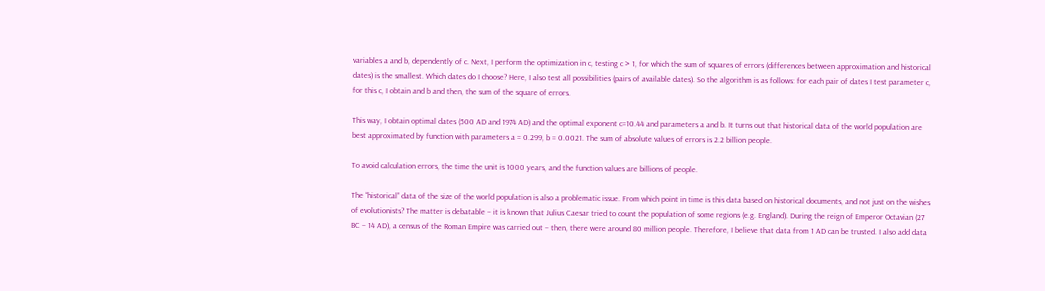variables a and b, dependently of c. Next, I perform the optimization in c, testing c > 1, for which the sum of squares of errors (differences between approximation and historical dates) is the smallest. Which dates do I choose? Here, I also test all possibilities (pairs of available dates). So the algorithm is as follows: for each pair of dates I test parameter c, for this c, I obtain and b and then, the sum of the square of errors.

This way, I obtain optimal dates (500 AD and 1974 AD) and the optimal exponent c=10.44 and parameters a and b. It turns out that historical data of the world population are best approximated by function with parameters a = 0.299, b = 0.0021. The sum of absolute values of errors is 2.2 billion people.

To avoid calculation errors, the time the unit is 1000 years, and the function values are billions of people.

The “historical” data of the size of the world population is also a problematic issue. From which point in time is this data based on historical documents, and not just on the wishes of evolutionists? The matter is debatable – it is known that Julius Caesar tried to count the population of some regions (e.g. England). During the reign of Emperor Octavian (27 BC – 14 AD), a census of the Roman Empire was carried out – then, there were around 80 million people. Therefore, I believe that data from 1 AD can be trusted. I also add data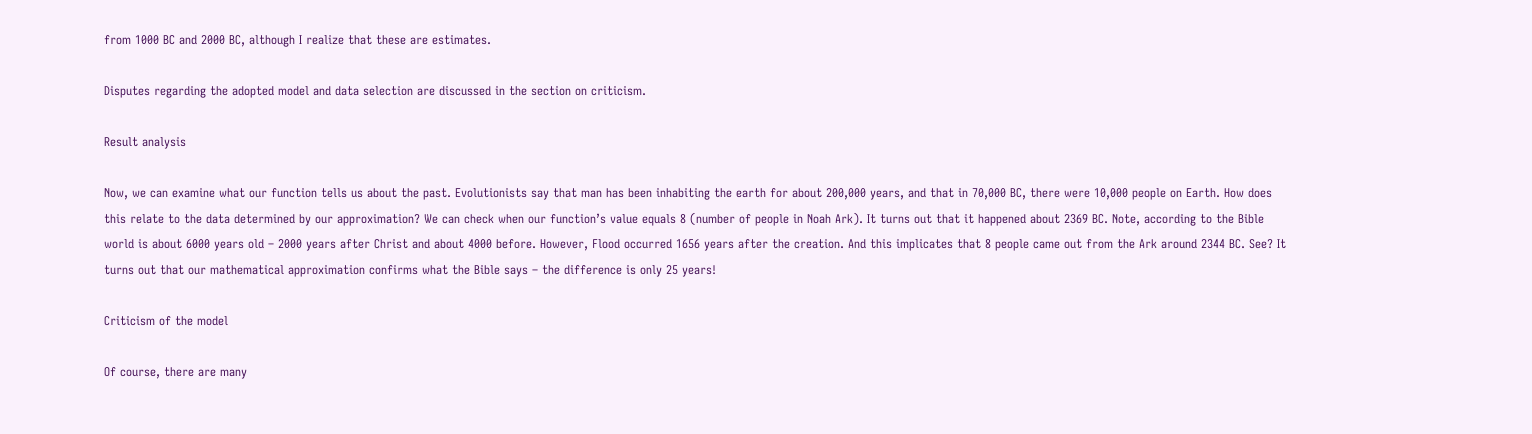from 1000 BC and 2000 BC, although I realize that these are estimates.

Disputes regarding the adopted model and data selection are discussed in the section on criticism.

Result analysis

Now, we can examine what our function tells us about the past. Evolutionists say that man has been inhabiting the earth for about 200,000 years, and that in 70,000 BC, there were 10,000 people on Earth. How does this relate to the data determined by our approximation? We can check when our function’s value equals 8 (number of people in Noah Ark). It turns out that it happened about 2369 BC. Note, according to the Bible world is about 6000 years old – 2000 years after Christ and about 4000 before. However, Flood occurred 1656 years after the creation. And this implicates that 8 people came out from the Ark around 2344 BC. See? It turns out that our mathematical approximation confirms what the Bible says – the difference is only 25 years!

Criticism of the model

Of course, there are many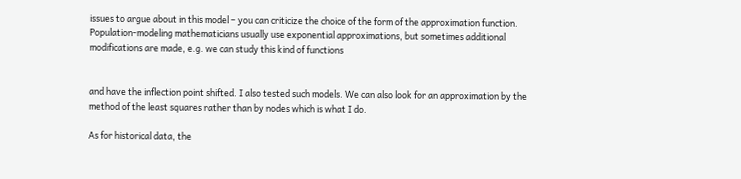issues to argue about in this model – you can criticize the choice of the form of the approximation function. Population-modeling mathematicians usually use exponential approximations, but sometimes additional modifications are made, e.g. we can study this kind of functions


and have the inflection point shifted. I also tested such models. We can also look for an approximation by the method of the least squares rather than by nodes which is what I do.

As for historical data, the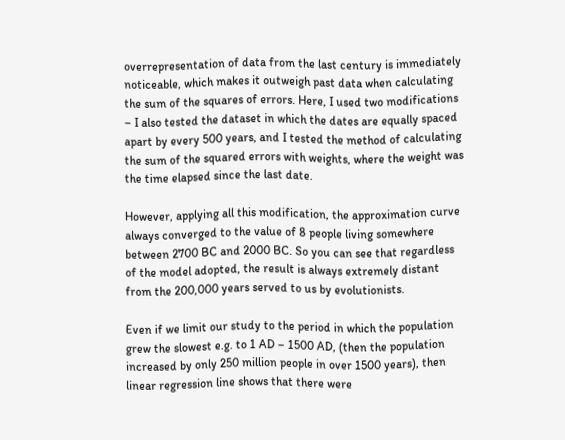overrepresentation of data from the last century is immediately noticeable, which makes it outweigh past data when calculating the sum of the squares of errors. Here, I used two modifications – I also tested the dataset in which the dates are equally spaced apart by every 500 years, and I tested the method of calculating the sum of the squared errors with weights, where the weight was the time elapsed since the last date.

However, applying all this modification, the approximation curve always converged to the value of 8 people living somewhere between 2700 BC and 2000 BC. So you can see that regardless of the model adopted, the result is always extremely distant from the 200,000 years served to us by evolutionists.

Even if we limit our study to the period in which the population grew the slowest e.g. to 1 AD – 1500 AD, (then the population increased by only 250 million people in over 1500 years), then linear regression line shows that there were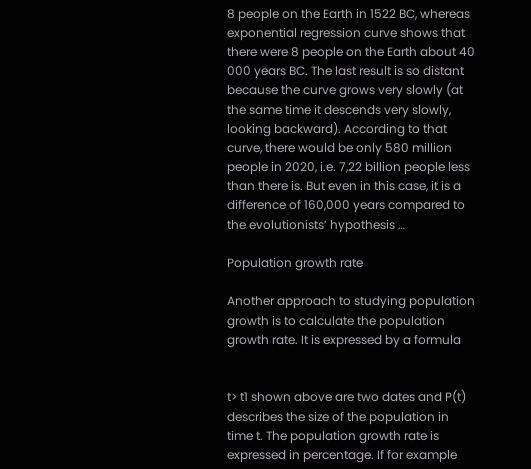8 people on the Earth in 1522 BC, whereas exponential regression curve shows that there were 8 people on the Earth about 40 000 years BC. The last result is so distant because the curve grows very slowly (at the same time it descends very slowly, looking backward). According to that curve, there would be only 580 million people in 2020, i.e. 7,22 billion people less than there is. But even in this case, it is a difference of 160,000 years compared to the evolutionists’ hypothesis …

Population growth rate

Another approach to studying population growth is to calculate the population growth rate. It is expressed by a formula


t> t1 shown above are two dates and P(t) describes the size of the population in time t. The population growth rate is expressed in percentage. If for example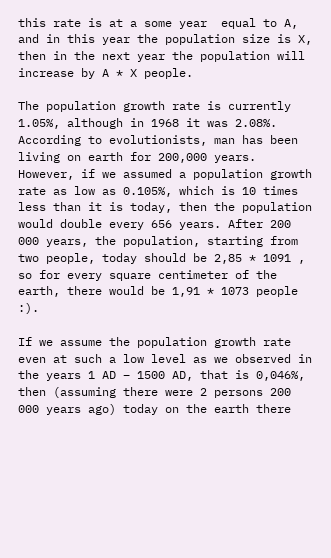this rate is at a some year  equal to A, and in this year the population size is X, then in the next year the population will increase by A * X people.

The population growth rate is currently 1.05%, although in 1968 it was 2.08%. According to evolutionists, man has been living on earth for 200,000 years. However, if we assumed a population growth rate as low as 0.105%, which is 10 times less than it is today, then the population would double every 656 years. After 200 000 years, the population, starting from two people, today should be 2,85 * 1091 , so for every square centimeter of the earth, there would be 1,91 * 1073 people :).

If we assume the population growth rate even at such a low level as we observed in the years 1 AD – 1500 AD, that is 0,046%, then (assuming there were 2 persons 200 000 years ago) today on the earth there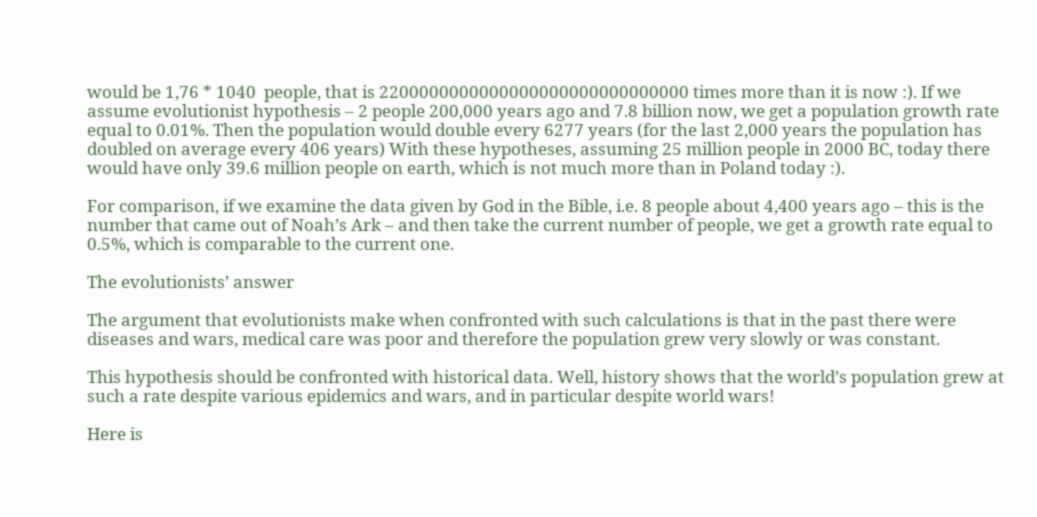would be 1,76 * 1040  people, that is 2200000000000000000000000000000 times more than it is now :). If we assume evolutionist hypothesis – 2 people 200,000 years ago and 7.8 billion now, we get a population growth rate equal to 0.01%. Then the population would double every 6277 years (for the last 2,000 years the population has doubled on average every 406 years) With these hypotheses, assuming 25 million people in 2000 BC, today there would have only 39.6 million people on earth, which is not much more than in Poland today :).

For comparison, if we examine the data given by God in the Bible, i.e. 8 people about 4,400 years ago – this is the number that came out of Noah’s Ark – and then take the current number of people, we get a growth rate equal to 0.5%, which is comparable to the current one.

The evolutionists’ answer

The argument that evolutionists make when confronted with such calculations is that in the past there were diseases and wars, medical care was poor and therefore the population grew very slowly or was constant.

This hypothesis should be confronted with historical data. Well, history shows that the world’s population grew at such a rate despite various epidemics and wars, and in particular despite world wars!

Here is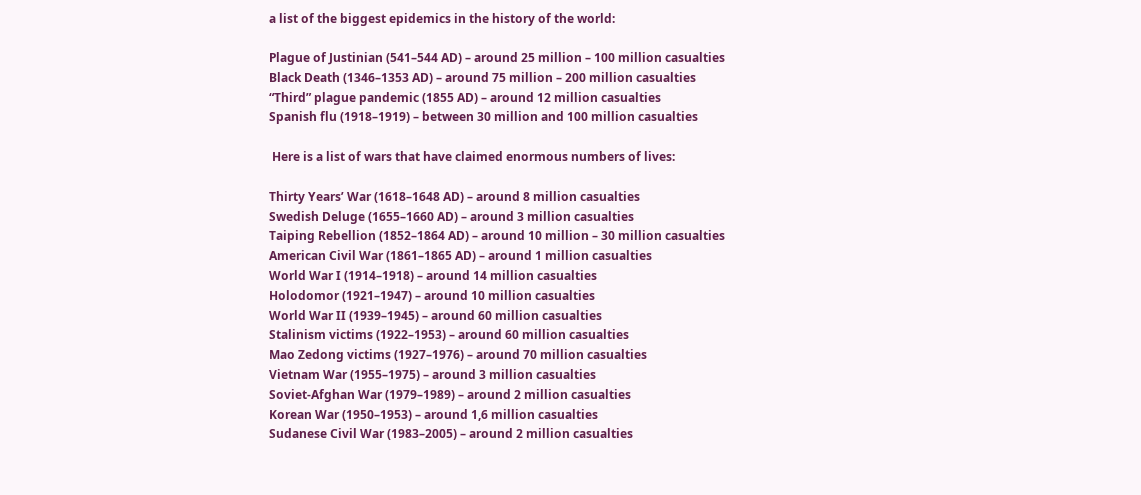a list of the biggest epidemics in the history of the world:

Plague of Justinian (541–544 AD) – around 25 million – 100 million casualties
Black Death (1346–1353 AD) – around 75 million – 200 million casualties
“Third” plague pandemic (1855 AD) – around 12 million casualties
Spanish flu (1918–1919) – between 30 million and 100 million casualties

 Here is a list of wars that have claimed enormous numbers of lives:

Thirty Years’ War (1618–1648 AD) – around 8 million casualties
Swedish Deluge (1655–1660 AD) – around 3 million casualties
Taiping Rebellion (1852–1864 AD) – around 10 million – 30 million casualties
American Civil War (1861–1865 AD) – around 1 million casualties
World War I (1914–1918) – around 14 million casualties
Holodomor (1921–1947) – around 10 million casualties
World War II (1939–1945) – around 60 million casualties
Stalinism victims (1922–1953) – around 60 million casualties
Mao Zedong victims (1927–1976) – around 70 million casualties
Vietnam War (1955–1975) – around 3 million casualties
Soviet-Afghan War (1979–1989) – around 2 million casualties
Korean War (1950–1953) – around 1,6 million casualties
Sudanese Civil War (1983–2005) – around 2 million casualties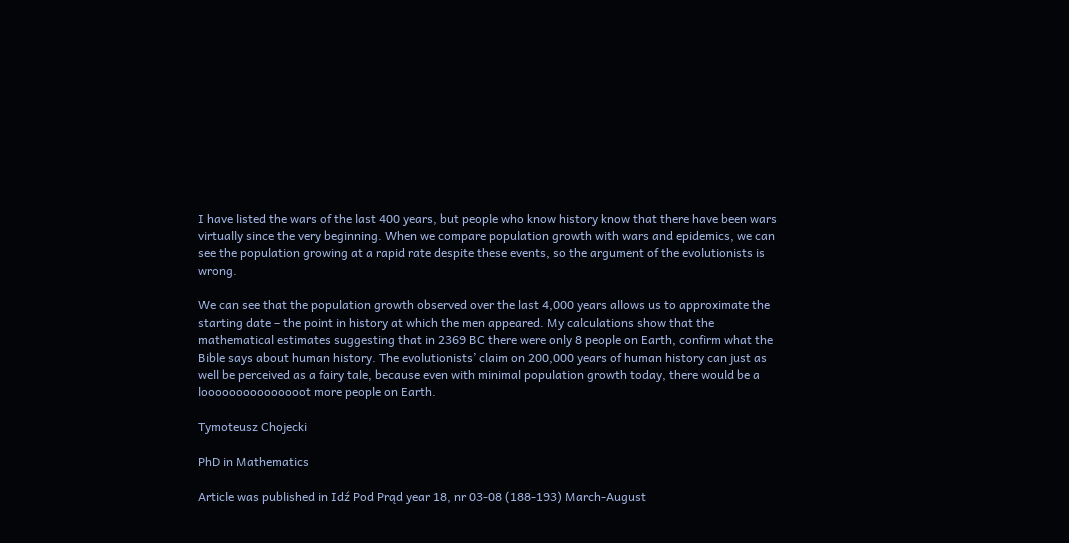I have listed the wars of the last 400 years, but people who know history know that there have been wars virtually since the very beginning. When we compare population growth with wars and epidemics, we can see the population growing at a rapid rate despite these events, so the argument of the evolutionists is wrong.

We can see that the population growth observed over the last 4,000 years allows us to approximate the starting date – the point in history at which the men appeared. My calculations show that the mathematical estimates suggesting that in 2369 BC there were only 8 people on Earth, confirm what the Bible says about human history. The evolutionists’ claim on 200,000 years of human history can just as well be perceived as a fairy tale, because even with minimal population growth today, there would be a looooooooooooooot more people on Earth.

Tymoteusz Chojecki

PhD in Mathematics

Article was published in Idź Pod Prąd year 18, nr 03-08 (188-193) March-August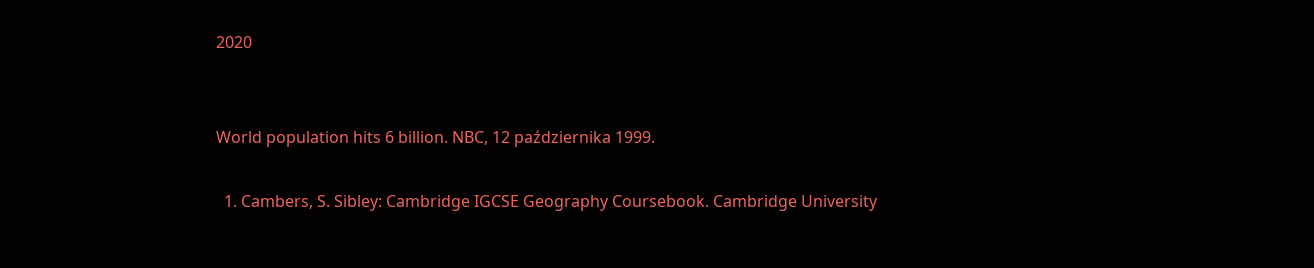2020


World population hits 6 billion. NBC, 12 października 1999.

  1. Cambers, S. Sibley: Cambridge IGCSE Geography Coursebook. Cambridge University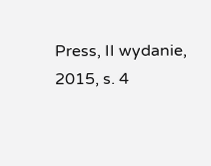Press, II wydanie, 2015, s. 4